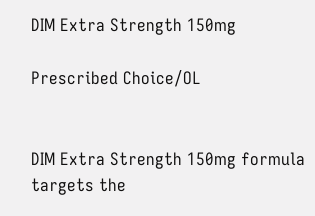DIM Extra Strength 150mg

Prescribed Choice/OL


DIM Extra Strength 150mg formula targets the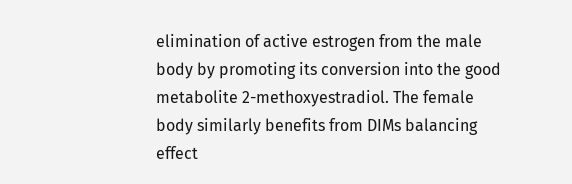elimination of active estrogen from the male body by promoting its conversion into the good metabolite 2-methoxyestradiol. The female body similarly benefits from DIMs balancing effect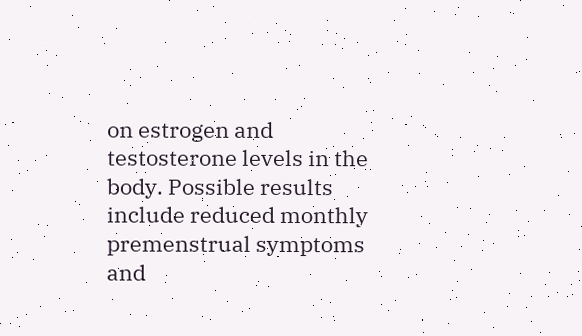on estrogen and testosterone levels in the body. Possible results include reduced monthly premenstrual symptoms and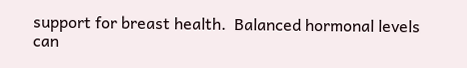support for breast health.  Balanced hormonal levels can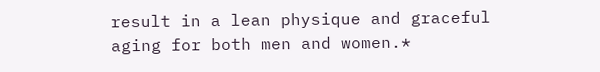result in a lean physique and graceful aging for both men and women.*